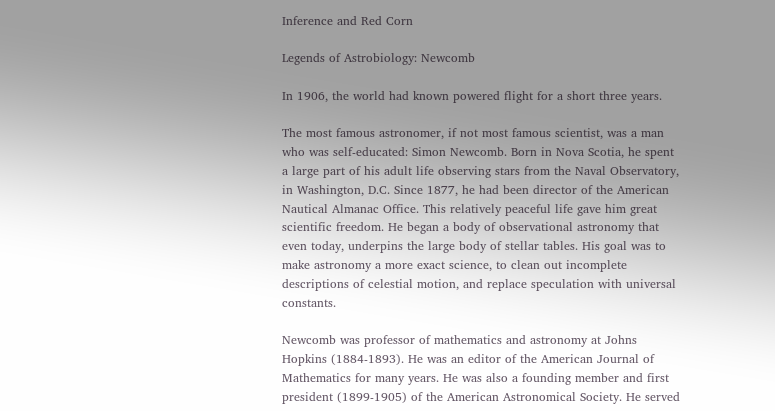Inference and Red Corn

Legends of Astrobiology: Newcomb

In 1906, the world had known powered flight for a short three years.

The most famous astronomer, if not most famous scientist, was a man who was self-educated: Simon Newcomb. Born in Nova Scotia, he spent a large part of his adult life observing stars from the Naval Observatory, in Washington, D.C. Since 1877, he had been director of the American Nautical Almanac Office. This relatively peaceful life gave him great scientific freedom. He began a body of observational astronomy that even today, underpins the large body of stellar tables. His goal was to make astronomy a more exact science, to clean out incomplete descriptions of celestial motion, and replace speculation with universal constants.

Newcomb was professor of mathematics and astronomy at Johns Hopkins (1884-1893). He was an editor of the American Journal of Mathematics for many years. He was also a founding member and first president (1899-1905) of the American Astronomical Society. He served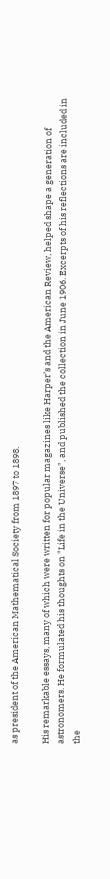as president of the American Mathematical Society from 1897 to 1898.

His remarkable essays, many of which were written for popular magazines like Harper’s and the American Review, helped shape a generation of astronomers. He formulated his thoughts on "Life in the Universe", and published the collection in June 1906. Excerpts of his reflections are included in the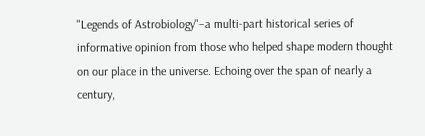"Legends of Astrobiology"–a multi-part historical series of informative opinion from those who helped shape modern thought on our place in the universe. Echoing over the span of nearly a century,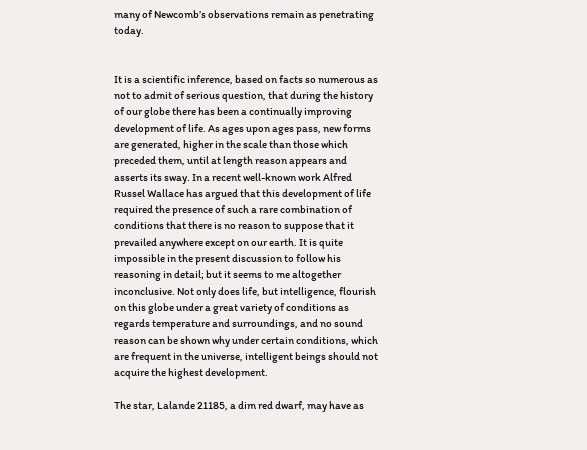many of Newcomb’s observations remain as penetrating today.


It is a scientific inference, based on facts so numerous as not to admit of serious question, that during the history of our globe there has been a continually improving development of life. As ages upon ages pass, new forms are generated, higher in the scale than those which preceded them, until at length reason appears and asserts its sway. In a recent well-known work Alfred Russel Wallace has argued that this development of life required the presence of such a rare combination of conditions that there is no reason to suppose that it prevailed anywhere except on our earth. It is quite impossible in the present discussion to follow his reasoning in detail; but it seems to me altogether inconclusive. Not only does life, but intelligence, flourish on this globe under a great variety of conditions as regards temperature and surroundings, and no sound reason can be shown why under certain conditions, which are frequent in the universe, intelligent beings should not acquire the highest development.

The star, Lalande 21185, a dim red dwarf, may have as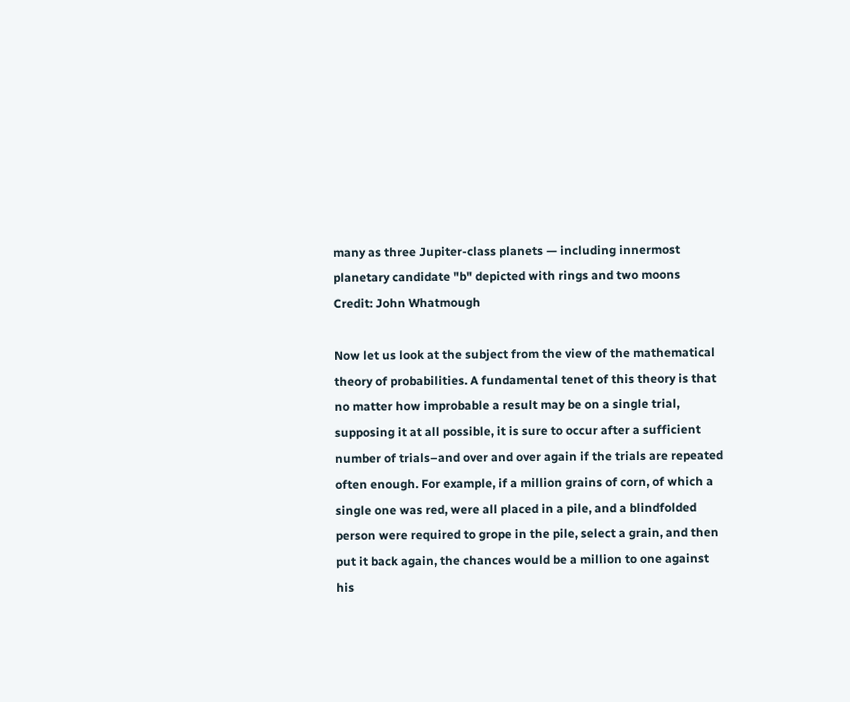many as three Jupiter-class planets — including innermost planetary candidate "b" depicted with rings and two moons
Credit: John Whatmough

Now let us look at the subject from the view of the mathematical theory of probabilities. A fundamental tenet of this theory is that no matter how improbable a result may be on a single trial, supposing it at all possible, it is sure to occur after a sufficient number of trials–and over and over again if the trials are repeated often enough. For example, if a million grains of corn, of which a single one was red, were all placed in a pile, and a blindfolded person were required to grope in the pile, select a grain, and then put it back again, the chances would be a million to one against his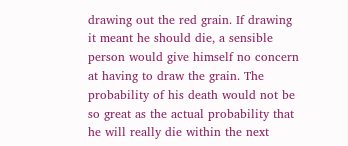drawing out the red grain. If drawing it meant he should die, a sensible person would give himself no concern at having to draw the grain. The probability of his death would not be so great as the actual probability that he will really die within the next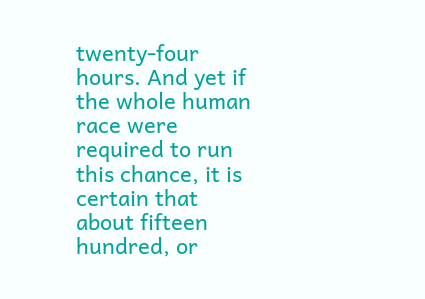twenty-four hours. And yet if the whole human race were required to run this chance, it is certain that about fifteen hundred, or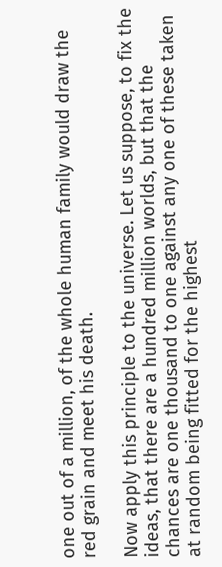one out of a million, of the whole human family would draw the red grain and meet his death.

Now apply this principle to the universe. Let us suppose, to fix the ideas, that there are a hundred million worlds, but that the chances are one thousand to one against any one of these taken at random being fitted for the highest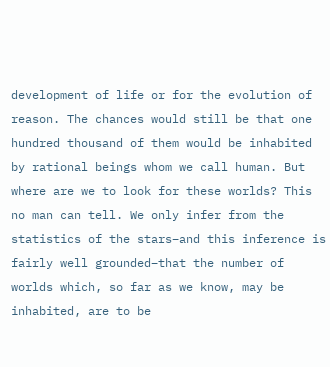development of life or for the evolution of reason. The chances would still be that one hundred thousand of them would be inhabited by rational beings whom we call human. But where are we to look for these worlds? This no man can tell. We only infer from the statistics of the stars–and this inference is fairly well grounded–that the number of worlds which, so far as we know, may be inhabited, are to be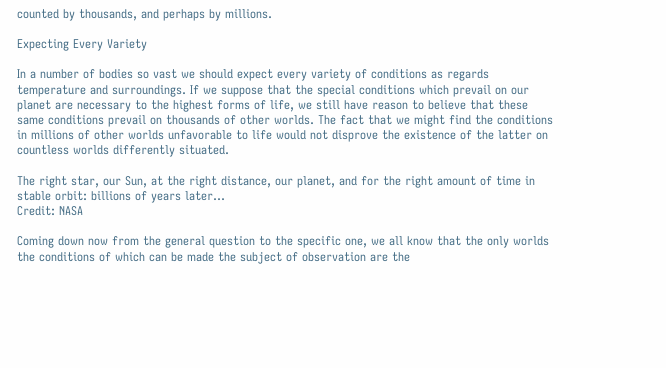counted by thousands, and perhaps by millions.

Expecting Every Variety

In a number of bodies so vast we should expect every variety of conditions as regards temperature and surroundings. If we suppose that the special conditions which prevail on our planet are necessary to the highest forms of life, we still have reason to believe that these same conditions prevail on thousands of other worlds. The fact that we might find the conditions in millions of other worlds unfavorable to life would not disprove the existence of the latter on countless worlds differently situated.

The right star, our Sun, at the right distance, our planet, and for the right amount of time in stable orbit: billions of years later…
Credit: NASA

Coming down now from the general question to the specific one, we all know that the only worlds the conditions of which can be made the subject of observation are the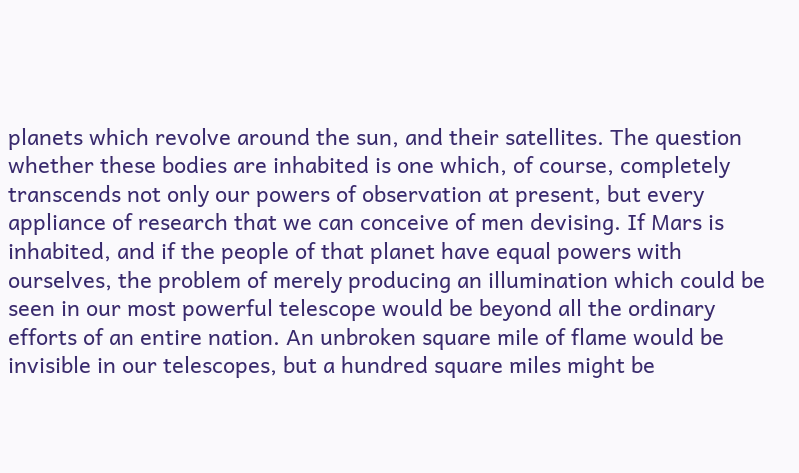planets which revolve around the sun, and their satellites. The question whether these bodies are inhabited is one which, of course, completely transcends not only our powers of observation at present, but every appliance of research that we can conceive of men devising. If Mars is inhabited, and if the people of that planet have equal powers with ourselves, the problem of merely producing an illumination which could be seen in our most powerful telescope would be beyond all the ordinary efforts of an entire nation. An unbroken square mile of flame would be invisible in our telescopes, but a hundred square miles might be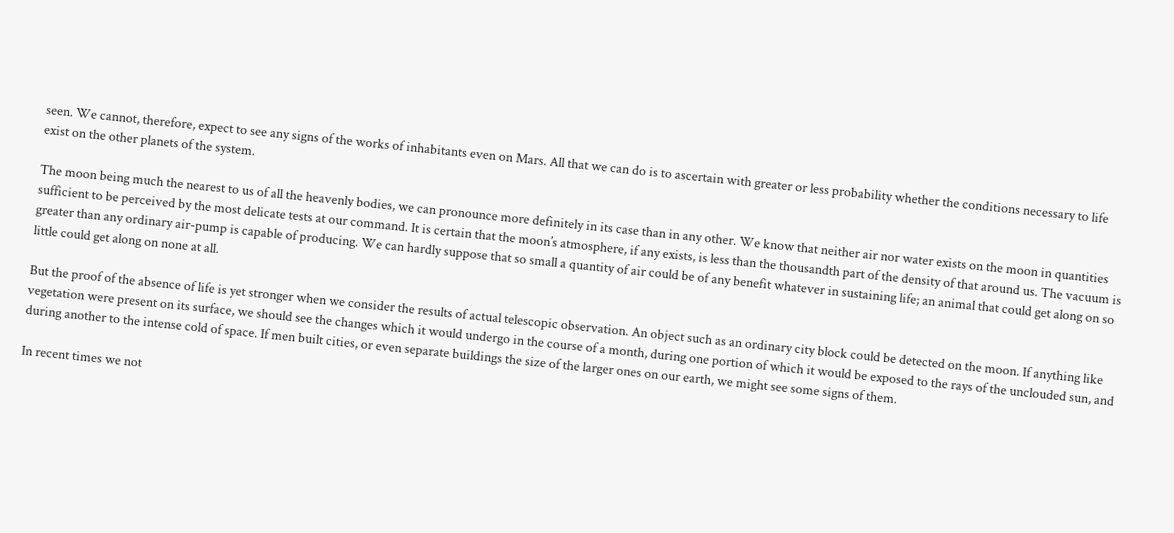seen. We cannot, therefore, expect to see any signs of the works of inhabitants even on Mars. All that we can do is to ascertain with greater or less probability whether the conditions necessary to life exist on the other planets of the system.

The moon being much the nearest to us of all the heavenly bodies, we can pronounce more definitely in its case than in any other. We know that neither air nor water exists on the moon in quantities sufficient to be perceived by the most delicate tests at our command. It is certain that the moon’s atmosphere, if any exists, is less than the thousandth part of the density of that around us. The vacuum is greater than any ordinary air-pump is capable of producing. We can hardly suppose that so small a quantity of air could be of any benefit whatever in sustaining life; an animal that could get along on so little could get along on none at all.

But the proof of the absence of life is yet stronger when we consider the results of actual telescopic observation. An object such as an ordinary city block could be detected on the moon. If anything like vegetation were present on its surface, we should see the changes which it would undergo in the course of a month, during one portion of which it would be exposed to the rays of the unclouded sun, and during another to the intense cold of space. If men built cities, or even separate buildings the size of the larger ones on our earth, we might see some signs of them.

In recent times we not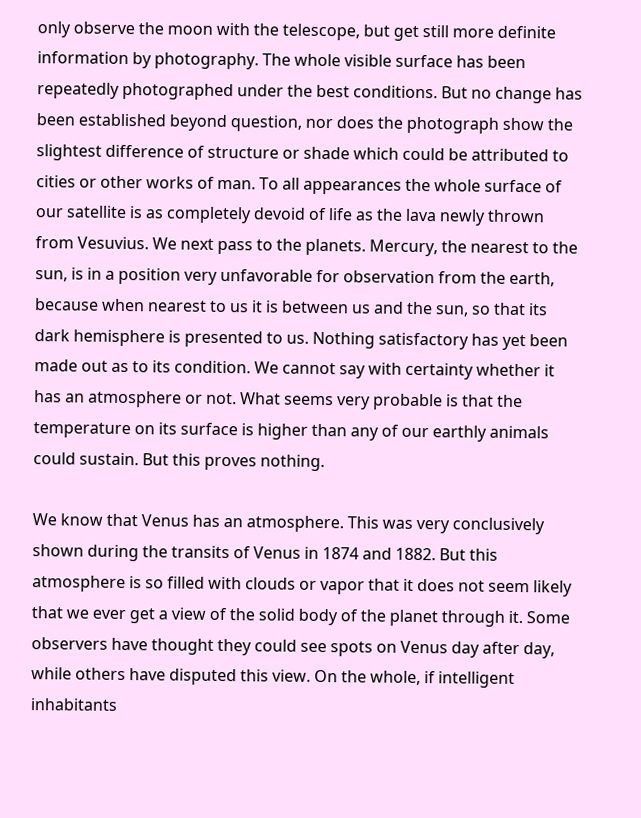only observe the moon with the telescope, but get still more definite information by photography. The whole visible surface has been repeatedly photographed under the best conditions. But no change has been established beyond question, nor does the photograph show the slightest difference of structure or shade which could be attributed to cities or other works of man. To all appearances the whole surface of our satellite is as completely devoid of life as the lava newly thrown from Vesuvius. We next pass to the planets. Mercury, the nearest to the sun, is in a position very unfavorable for observation from the earth, because when nearest to us it is between us and the sun, so that its dark hemisphere is presented to us. Nothing satisfactory has yet been made out as to its condition. We cannot say with certainty whether it has an atmosphere or not. What seems very probable is that the temperature on its surface is higher than any of our earthly animals could sustain. But this proves nothing.

We know that Venus has an atmosphere. This was very conclusively shown during the transits of Venus in 1874 and 1882. But this atmosphere is so filled with clouds or vapor that it does not seem likely that we ever get a view of the solid body of the planet through it. Some observers have thought they could see spots on Venus day after day, while others have disputed this view. On the whole, if intelligent inhabitants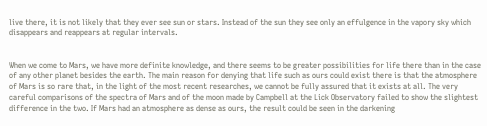live there, it is not likely that they ever see sun or stars. Instead of the sun they see only an effulgence in the vapory sky which disappears and reappears at regular intervals.


When we come to Mars, we have more definite knowledge, and there seems to be greater possibilities for life there than in the case of any other planet besides the earth. The main reason for denying that life such as ours could exist there is that the atmosphere of Mars is so rare that, in the light of the most recent researches, we cannot be fully assured that it exists at all. The very careful comparisons of the spectra of Mars and of the moon made by Campbell at the Lick Observatory failed to show the slightest difference in the two. If Mars had an atmosphere as dense as ours, the result could be seen in the darkening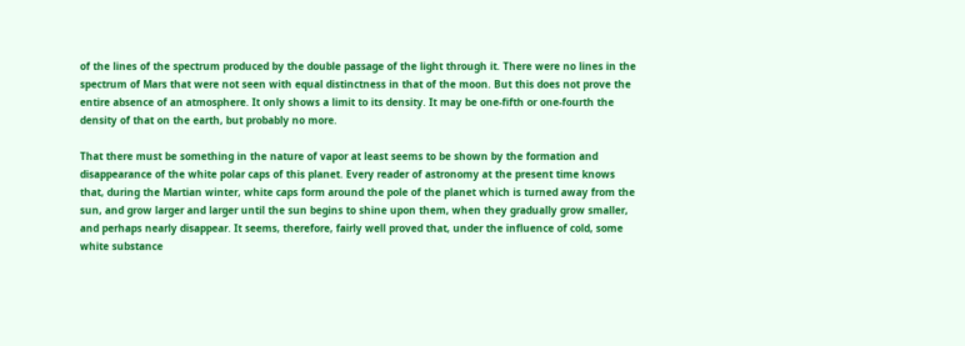of the lines of the spectrum produced by the double passage of the light through it. There were no lines in the spectrum of Mars that were not seen with equal distinctness in that of the moon. But this does not prove the entire absence of an atmosphere. It only shows a limit to its density. It may be one-fifth or one-fourth the density of that on the earth, but probably no more.

That there must be something in the nature of vapor at least seems to be shown by the formation and disappearance of the white polar caps of this planet. Every reader of astronomy at the present time knows that, during the Martian winter, white caps form around the pole of the planet which is turned away from the sun, and grow larger and larger until the sun begins to shine upon them, when they gradually grow smaller, and perhaps nearly disappear. It seems, therefore, fairly well proved that, under the influence of cold, some white substance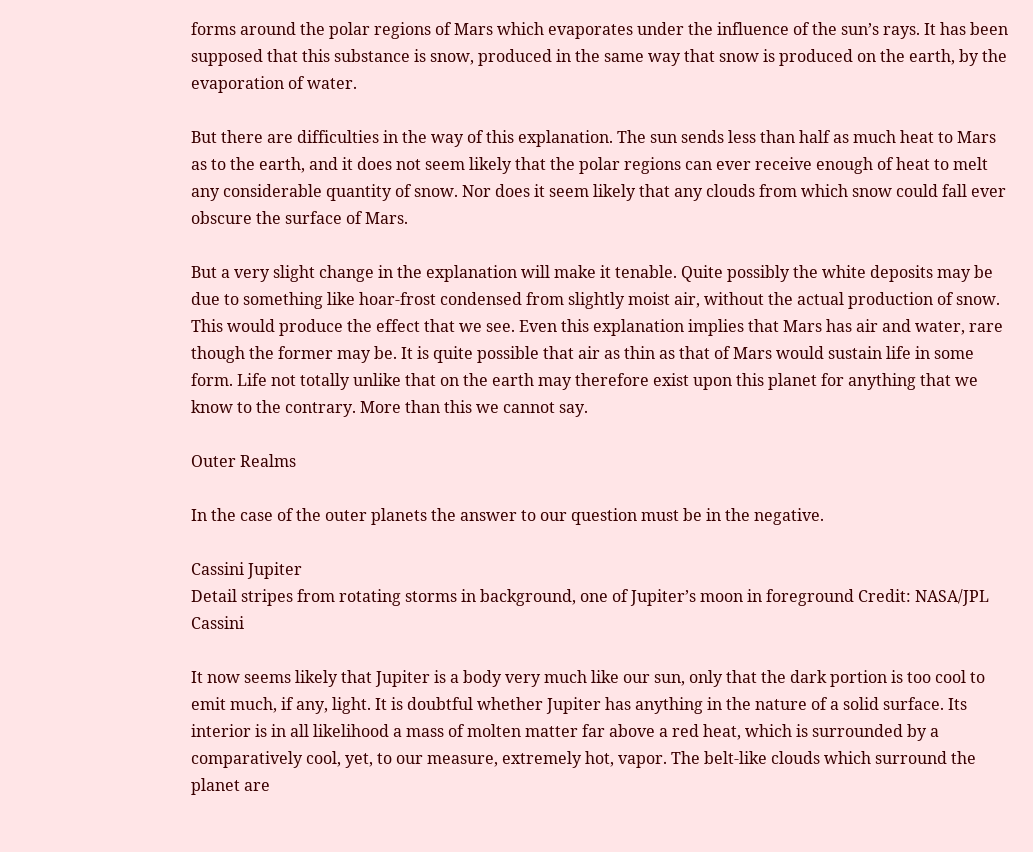forms around the polar regions of Mars which evaporates under the influence of the sun’s rays. It has been supposed that this substance is snow, produced in the same way that snow is produced on the earth, by the evaporation of water.

But there are difficulties in the way of this explanation. The sun sends less than half as much heat to Mars as to the earth, and it does not seem likely that the polar regions can ever receive enough of heat to melt any considerable quantity of snow. Nor does it seem likely that any clouds from which snow could fall ever obscure the surface of Mars.

But a very slight change in the explanation will make it tenable. Quite possibly the white deposits may be due to something like hoar-frost condensed from slightly moist air, without the actual production of snow. This would produce the effect that we see. Even this explanation implies that Mars has air and water, rare though the former may be. It is quite possible that air as thin as that of Mars would sustain life in some form. Life not totally unlike that on the earth may therefore exist upon this planet for anything that we know to the contrary. More than this we cannot say.

Outer Realms

In the case of the outer planets the answer to our question must be in the negative.

Cassini Jupiter
Detail stripes from rotating storms in background, one of Jupiter’s moon in foreground Credit: NASA/JPL Cassini

It now seems likely that Jupiter is a body very much like our sun, only that the dark portion is too cool to emit much, if any, light. It is doubtful whether Jupiter has anything in the nature of a solid surface. Its interior is in all likelihood a mass of molten matter far above a red heat, which is surrounded by a comparatively cool, yet, to our measure, extremely hot, vapor. The belt-like clouds which surround the planet are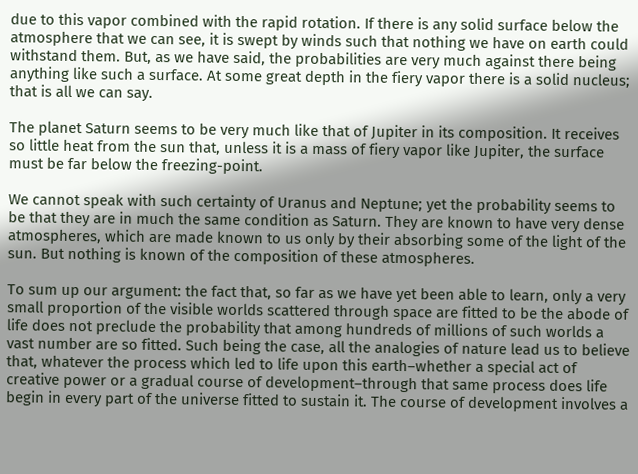due to this vapor combined with the rapid rotation. If there is any solid surface below the atmosphere that we can see, it is swept by winds such that nothing we have on earth could withstand them. But, as we have said, the probabilities are very much against there being anything like such a surface. At some great depth in the fiery vapor there is a solid nucleus; that is all we can say.

The planet Saturn seems to be very much like that of Jupiter in its composition. It receives so little heat from the sun that, unless it is a mass of fiery vapor like Jupiter, the surface must be far below the freezing-point.

We cannot speak with such certainty of Uranus and Neptune; yet the probability seems to be that they are in much the same condition as Saturn. They are known to have very dense atmospheres, which are made known to us only by their absorbing some of the light of the sun. But nothing is known of the composition of these atmospheres.

To sum up our argument: the fact that, so far as we have yet been able to learn, only a very small proportion of the visible worlds scattered through space are fitted to be the abode of life does not preclude the probability that among hundreds of millions of such worlds a vast number are so fitted. Such being the case, all the analogies of nature lead us to believe that, whatever the process which led to life upon this earth–whether a special act of creative power or a gradual course of development–through that same process does life begin in every part of the universe fitted to sustain it. The course of development involves a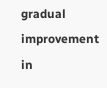gradual improvement in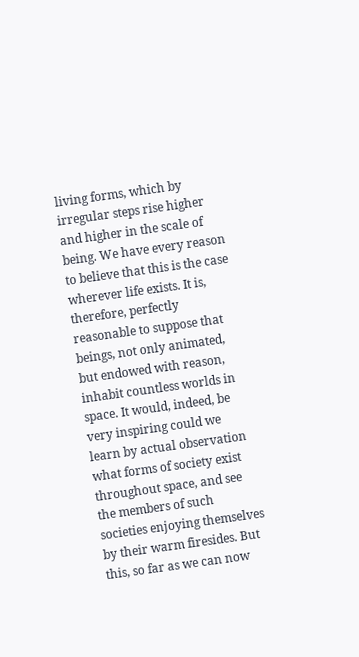living forms, which by irregular steps rise higher and higher in the scale of being. We have every reason to believe that this is the case wherever life exists. It is, therefore, perfectly reasonable to suppose that beings, not only animated, but endowed with reason, inhabit countless worlds in space. It would, indeed, be very inspiring could we learn by actual observation what forms of society exist throughout space, and see the members of such societies enjoying themselves by their warm firesides. But this, so far as we can now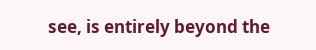see, is entirely beyond the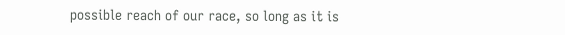possible reach of our race, so long as it is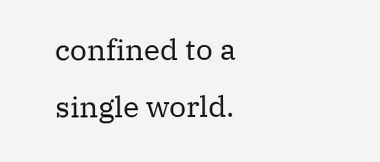confined to a single world.